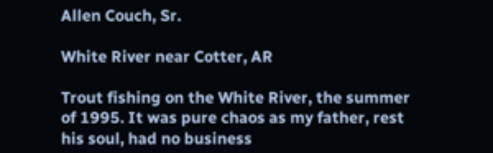Allen Couch, Sr.

White River near Cotter, AR

Trout fishing on the White River, the summer of 1995. It was pure chaos as my father, rest his soul, had no business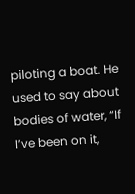piloting a boat. He used to say about bodies of water, “If I’ve been on it,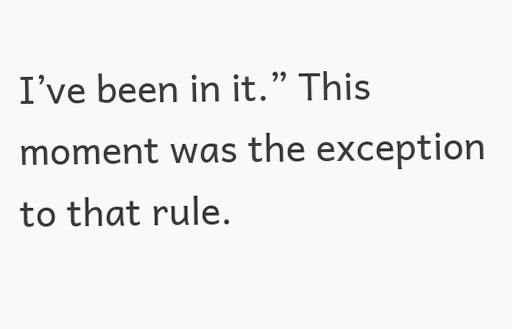I’ve been in it.” This moment was the exception to that rule.